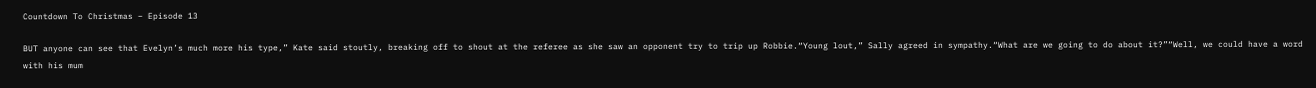Countdown To Christmas – Episode 13

BUT anyone can see that Evelyn’s much more his type,” Kate said stoutly, breaking off to shout at the referee as she saw an opponent try to trip up Robbie.“Young lout,” Sally agreed in sympathy.“What are we going to do about it?”“Well, we could have a word with his mum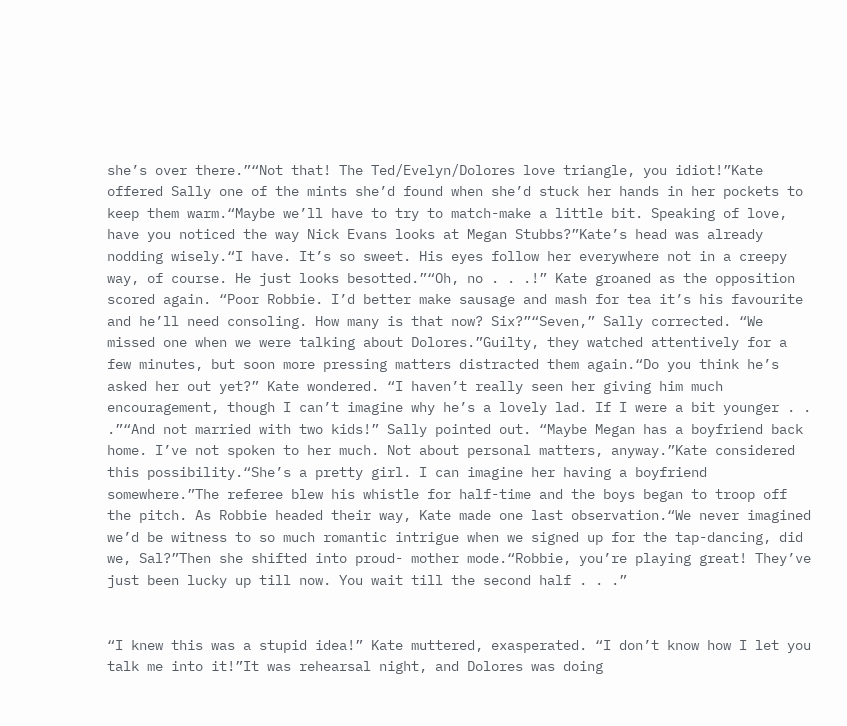she’s over there.”“Not that! The Ted/Evelyn/Dolores love triangle, you idiot!”Kate offered Sally one of the mints she’d found when she’d stuck her hands in her pockets to keep them warm.“Maybe we’ll have to try to match-make a little bit. Speaking of love, have you noticed the way Nick Evans looks at Megan Stubbs?”Kate’s head was already nodding wisely.“I have. It’s so sweet. His eyes follow her everywhere not in a creepy way, of course. He just looks besotted.”“Oh, no . . .!” Kate groaned as the opposition scored again. “Poor Robbie. I’d better make sausage and mash for tea it’s his favourite and he’ll need consoling. How many is that now? Six?”“Seven,” Sally corrected. “We missed one when we were talking about Dolores.”Guilty, they watched attentively for a few minutes, but soon more pressing matters distracted them again.“Do you think he’s asked her out yet?” Kate wondered. “I haven’t really seen her giving him much encouragement, though I can’t imagine why he’s a lovely lad. If I were a bit younger . . .”“And not married with two kids!” Sally pointed out. “Maybe Megan has a boyfriend back home. I’ve not spoken to her much. Not about personal matters, anyway.”Kate considered this possibility.“She’s a pretty girl. I can imagine her having a boyfriend somewhere.”The referee blew his whistle for half-time and the boys began to troop off the pitch. As Robbie headed their way, Kate made one last observation.“We never imagined we’d be witness to so much romantic intrigue when we signed up for the tap-dancing, did we, Sal?”Then she shifted into proud- mother mode.“Robbie, you’re playing great! They’ve just been lucky up till now. You wait till the second half . . .”


“I knew this was a stupid idea!” Kate muttered, exasperated. “I don’t know how I let you talk me into it!”It was rehearsal night, and Dolores was doing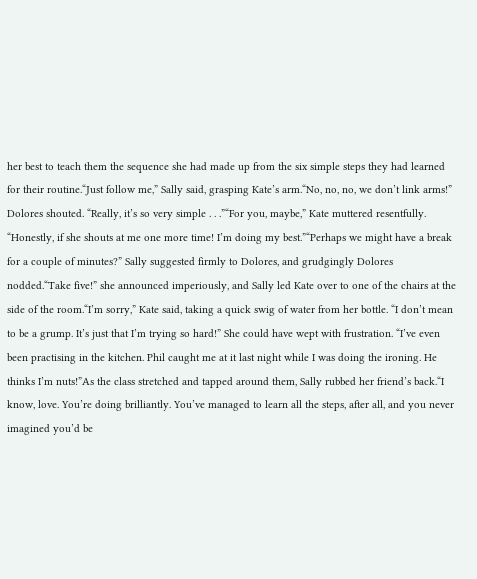her best to teach them the sequence she had made up from the six simple steps they had learned for their routine.“Just follow me,” Sally said, grasping Kate’s arm.“No, no, no, we don’t link arms!” Dolores shouted. “Really, it’s so very simple . . .”“For you, maybe,” Kate muttered resentfully. “Honestly, if she shouts at me one more time! I’m doing my best.”“Perhaps we might have a break for a couple of minutes?” Sally suggested firmly to Dolores, and grudgingly Dolores nodded.“Take five!” she announced imperiously, and Sally led Kate over to one of the chairs at the side of the room.“I’m sorry,” Kate said, taking a quick swig of water from her bottle. “I don’t mean to be a grump. It’s just that I’m trying so hard!” She could have wept with frustration. “I’ve even been practising in the kitchen. Phil caught me at it last night while I was doing the ironing. He thinks I’m nuts!”As the class stretched and tapped around them, Sally rubbed her friend’s back.“I know, love. You’re doing brilliantly. You’ve managed to learn all the steps, after all, and you never imagined you’d be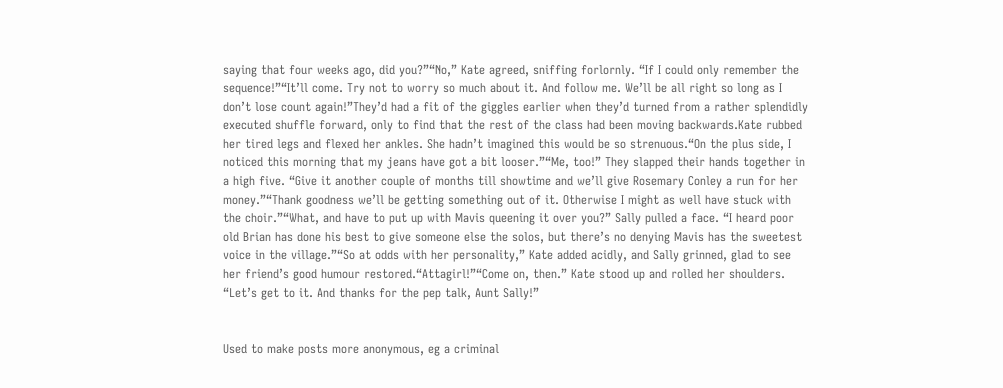saying that four weeks ago, did you?”“No,” Kate agreed, sniffing forlornly. “If I could only remember the sequence!”“It’ll come. Try not to worry so much about it. And follow me. We’ll be all right so long as I don’t lose count again!”They’d had a fit of the giggles earlier when they’d turned from a rather splendidly executed shuffle forward, only to find that the rest of the class had been moving backwards.Kate rubbed her tired legs and flexed her ankles. She hadn’t imagined this would be so strenuous.“On the plus side, I noticed this morning that my jeans have got a bit looser.”“Me, too!” They slapped their hands together in a high five. “Give it another couple of months till showtime and we’ll give Rosemary Conley a run for her money.”“Thank goodness we’ll be getting something out of it. Otherwise I might as well have stuck with the choir.”“What, and have to put up with Mavis queening it over you?” Sally pulled a face. “I heard poor old Brian has done his best to give someone else the solos, but there’s no denying Mavis has the sweetest voice in the village.”“So at odds with her personality,” Kate added acidly, and Sally grinned, glad to see her friend’s good humour restored.“Attagirl!”“Come on, then.” Kate stood up and rolled her shoulders. “Let’s get to it. And thanks for the pep talk, Aunt Sally!”


Used to make posts more anonymous, eg a criminal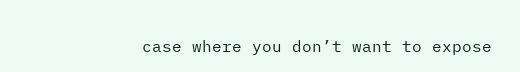case where you don’t want to expose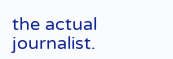the actual journalist.